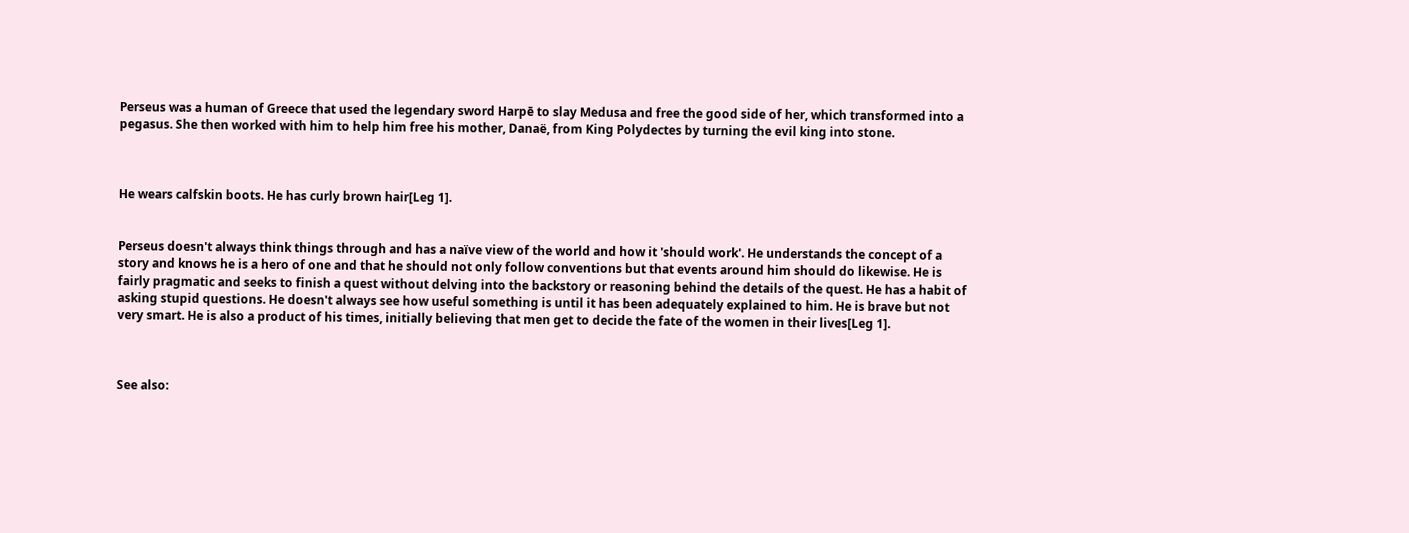Perseus was a human of Greece that used the legendary sword Harpē to slay Medusa and free the good side of her, which transformed into a pegasus. She then worked with him to help him free his mother, Danaë, from King Polydectes by turning the evil king into stone.



He wears calfskin boots. He has curly brown hair[Leg 1].


Perseus doesn't always think things through and has a naïve view of the world and how it 'should work'. He understands the concept of a story and knows he is a hero of one and that he should not only follow conventions but that events around him should do likewise. He is fairly pragmatic and seeks to finish a quest without delving into the backstory or reasoning behind the details of the quest. He has a habit of asking stupid questions. He doesn't always see how useful something is until it has been adequately explained to him. He is brave but not very smart. He is also a product of his times, initially believing that men get to decide the fate of the women in their lives[Leg 1].



See also: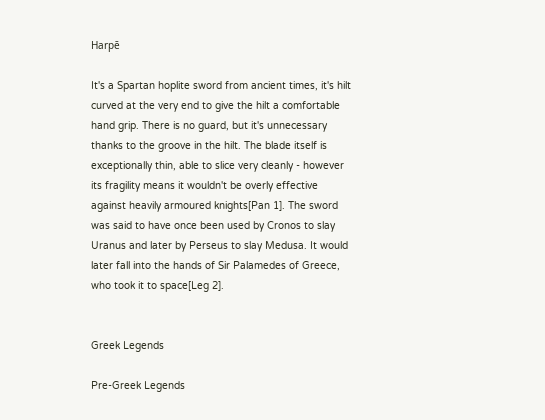Harpē

It's a Spartan hoplite sword from ancient times, it's hilt curved at the very end to give the hilt a comfortable hand grip. There is no guard, but it's unnecessary thanks to the groove in the hilt. The blade itself is exceptionally thin, able to slice very cleanly - however its fragility means it wouldn't be overly effective against heavily armoured knights[Pan 1]. The sword was said to have once been used by Cronos to slay Uranus and later by Perseus to slay Medusa. It would later fall into the hands of Sir Palamedes of Greece, who took it to space[Leg 2].


Greek Legends

Pre-Greek Legends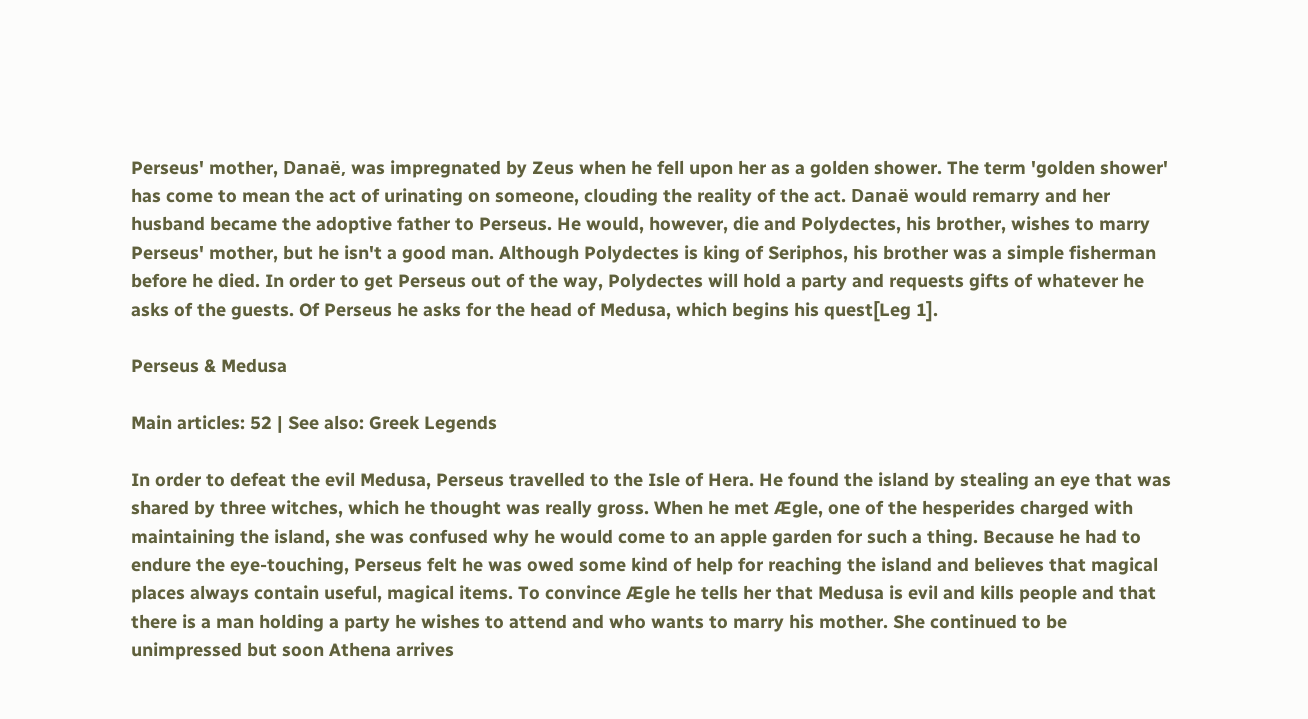Perseus' mother, Danaë, was impregnated by Zeus when he fell upon her as a golden shower. The term 'golden shower' has come to mean the act of urinating on someone, clouding the reality of the act. Danaë would remarry and her husband became the adoptive father to Perseus. He would, however, die and Polydectes, his brother, wishes to marry Perseus' mother, but he isn't a good man. Although Polydectes is king of Seriphos, his brother was a simple fisherman before he died. In order to get Perseus out of the way, Polydectes will hold a party and requests gifts of whatever he asks of the guests. Of Perseus he asks for the head of Medusa, which begins his quest[Leg 1].

Perseus & Medusa

Main articles: 52 | See also: Greek Legends

In order to defeat the evil Medusa, Perseus travelled to the Isle of Hera. He found the island by stealing an eye that was shared by three witches, which he thought was really gross. When he met Ægle, one of the hesperides charged with maintaining the island, she was confused why he would come to an apple garden for such a thing. Because he had to endure the eye-touching, Perseus felt he was owed some kind of help for reaching the island and believes that magical places always contain useful, magical items. To convince Ægle he tells her that Medusa is evil and kills people and that there is a man holding a party he wishes to attend and who wants to marry his mother. She continued to be unimpressed but soon Athena arrives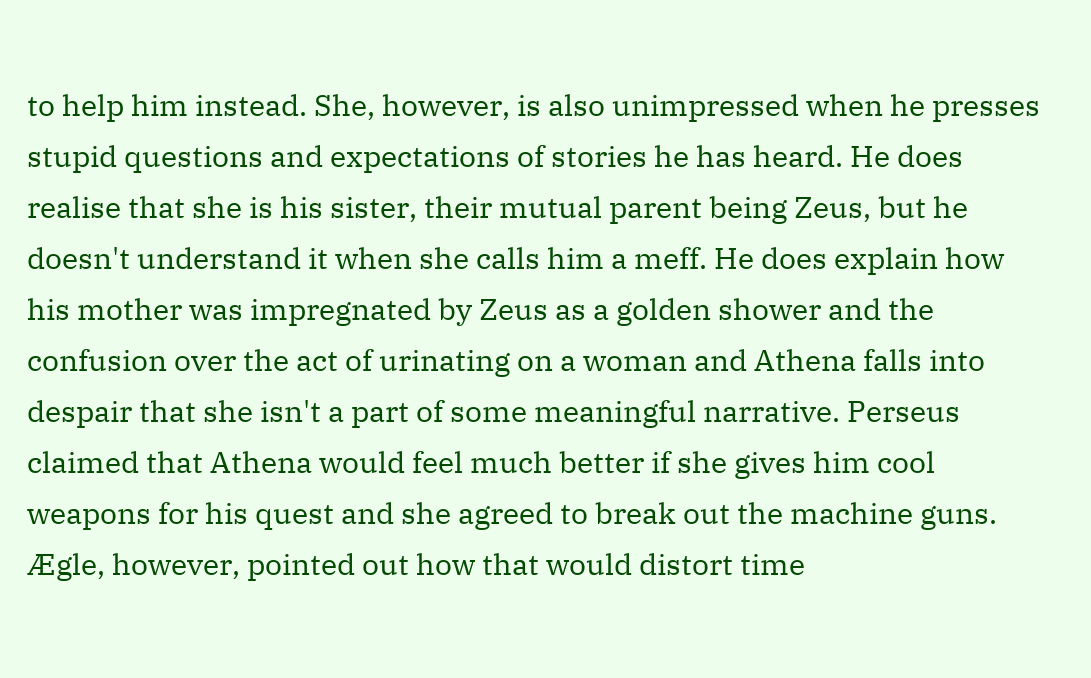to help him instead. She, however, is also unimpressed when he presses stupid questions and expectations of stories he has heard. He does realise that she is his sister, their mutual parent being Zeus, but he doesn't understand it when she calls him a meff. He does explain how his mother was impregnated by Zeus as a golden shower and the confusion over the act of urinating on a woman and Athena falls into despair that she isn't a part of some meaningful narrative. Perseus claimed that Athena would feel much better if she gives him cool weapons for his quest and she agreed to break out the machine guns. Ægle, however, pointed out how that would distort time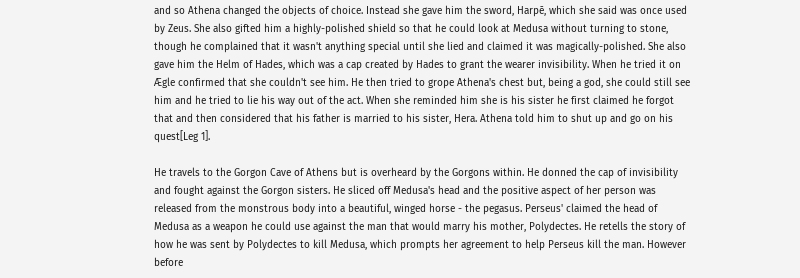and so Athena changed the objects of choice. Instead she gave him the sword, Harpē, which she said was once used by Zeus. She also gifted him a highly-polished shield so that he could look at Medusa without turning to stone, though he complained that it wasn't anything special until she lied and claimed it was magically-polished. She also gave him the Helm of Hades, which was a cap created by Hades to grant the wearer invisibility. When he tried it on Ægle confirmed that she couldn't see him. He then tried to grope Athena's chest but, being a god, she could still see him and he tried to lie his way out of the act. When she reminded him she is his sister he first claimed he forgot that and then considered that his father is married to his sister, Hera. Athena told him to shut up and go on his quest[Leg 1].

He travels to the Gorgon Cave of Athens but is overheard by the Gorgons within. He donned the cap of invisibility and fought against the Gorgon sisters. He sliced off Medusa's head and the positive aspect of her person was released from the monstrous body into a beautiful, winged horse - the pegasus. Perseus' claimed the head of Medusa as a weapon he could use against the man that would marry his mother, Polydectes. He retells the story of how he was sent by Polydectes to kill Medusa, which prompts her agreement to help Perseus kill the man. However before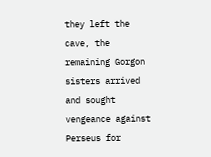they left the cave, the remaining Gorgon sisters arrived and sought vengeance against Perseus for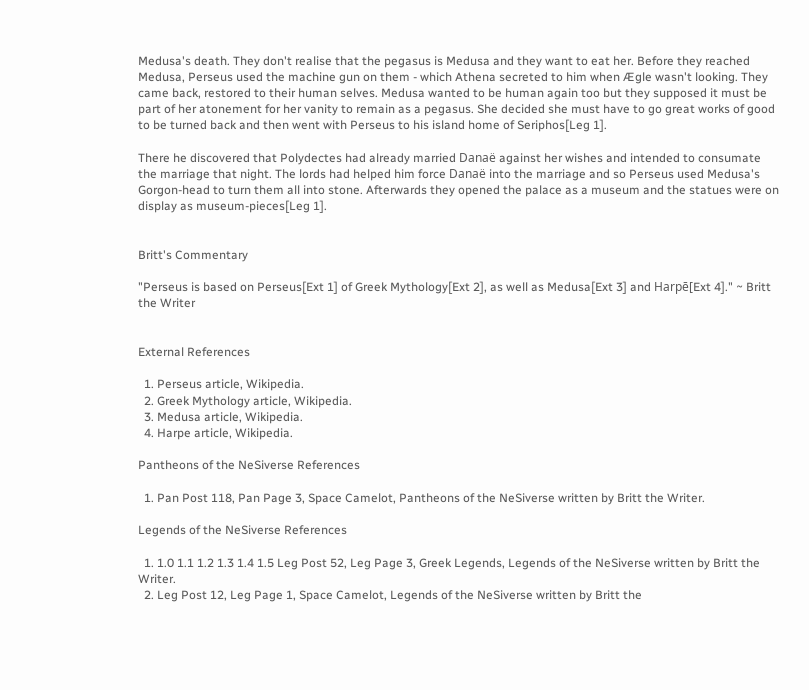Medusa's death. They don't realise that the pegasus is Medusa and they want to eat her. Before they reached Medusa, Perseus used the machine gun on them - which Athena secreted to him when Ægle wasn't looking. They came back, restored to their human selves. Medusa wanted to be human again too but they supposed it must be part of her atonement for her vanity to remain as a pegasus. She decided she must have to go great works of good to be turned back and then went with Perseus to his island home of Seriphos[Leg 1].

There he discovered that Polydectes had already married Danaë against her wishes and intended to consumate the marriage that night. The lords had helped him force Danaë into the marriage and so Perseus used Medusa's Gorgon-head to turn them all into stone. Afterwards they opened the palace as a museum and the statues were on display as museum-pieces[Leg 1].


Britt's Commentary

"Perseus is based on Perseus[Ext 1] of Greek Mythology[Ext 2], as well as Medusa[Ext 3] and Harpē[Ext 4]." ~ Britt the Writer


External References

  1. Perseus article, Wikipedia.
  2. Greek Mythology article, Wikipedia.
  3. Medusa article, Wikipedia.
  4. Harpe article, Wikipedia.

Pantheons of the NeSiverse References

  1. Pan Post 118, Pan Page 3, Space Camelot, Pantheons of the NeSiverse written by Britt the Writer.

Legends of the NeSiverse References

  1. 1.0 1.1 1.2 1.3 1.4 1.5 Leg Post 52, Leg Page 3, Greek Legends, Legends of the NeSiverse written by Britt the Writer.
  2. Leg Post 12, Leg Page 1, Space Camelot, Legends of the NeSiverse written by Britt the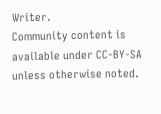Writer.
Community content is available under CC-BY-SA unless otherwise noted.